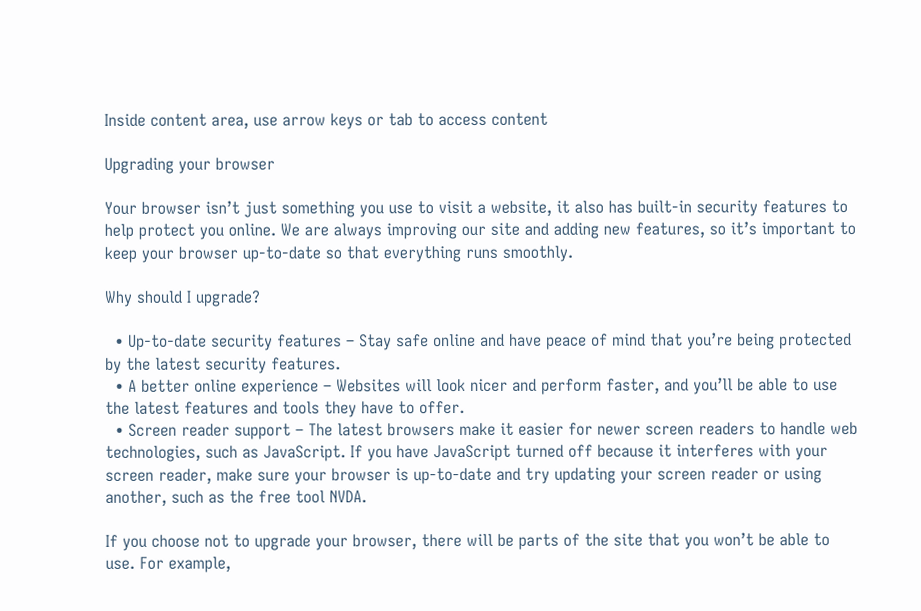Inside content area, use arrow keys or tab to access content

Upgrading your browser

Your browser isn’t just something you use to visit a website, it also has built-in security features to help protect you online. We are always improving our site and adding new features, so it’s important to keep your browser up-to-date so that everything runs smoothly.

Why should I upgrade?

  • Up-to-date security features – Stay safe online and have peace of mind that you’re being protected by the latest security features.
  • A better online experience – Websites will look nicer and perform faster, and you’ll be able to use the latest features and tools they have to offer.
  • Screen reader support – The latest browsers make it easier for newer screen readers to handle web technologies, such as JavaScript. If you have JavaScript turned off because it interferes with your screen reader, make sure your browser is up-to-date and try updating your screen reader or using another, such as the free tool NVDA.

If you choose not to upgrade your browser, there will be parts of the site that you won’t be able to use. For example,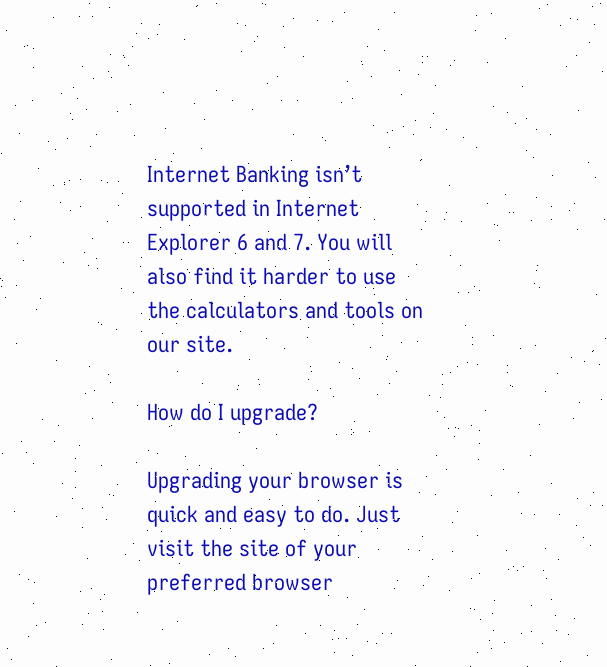Internet Banking isn’t supported in Internet Explorer 6 and 7. You will also find it harder to use the calculators and tools on our site.

How do I upgrade?

Upgrading your browser is quick and easy to do. Just visit the site of your preferred browser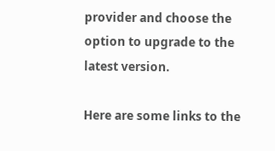provider and choose the option to upgrade to the latest version.

Here are some links to the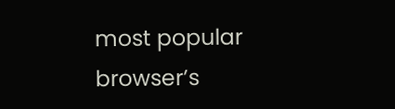most popular browser’s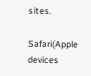sites.

Safari(Apple devices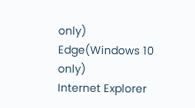only)
Edge(Windows 10 only)
Internet Explorer